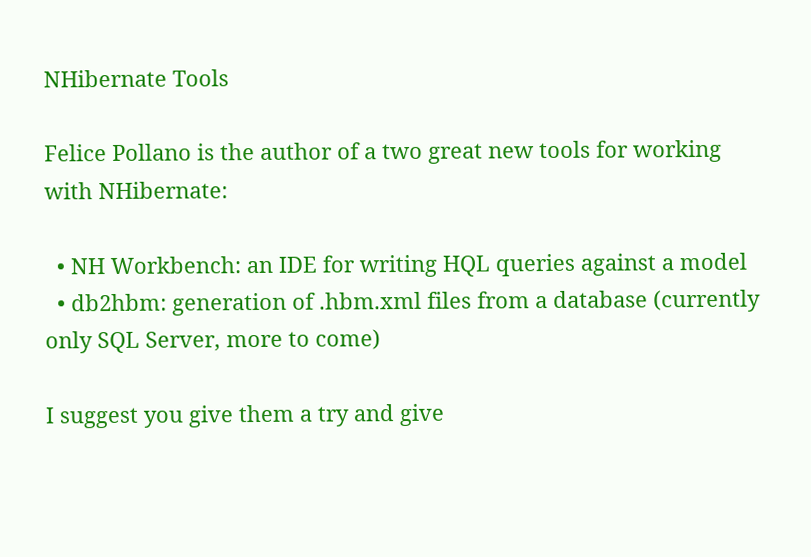NHibernate Tools

Felice Pollano is the author of a two great new tools for working with NHibernate:

  • NH Workbench: an IDE for writing HQL queries against a model
  • db2hbm: generation of .hbm.xml files from a database (currently only SQL Server, more to come)

I suggest you give them a try and give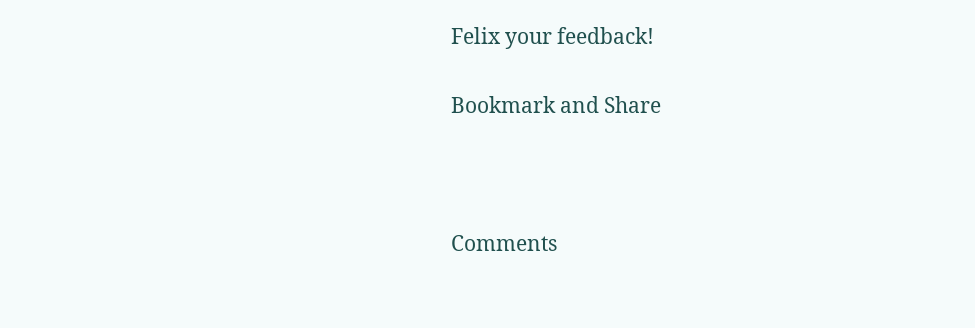Felix your feedback!

Bookmark and Share



Comments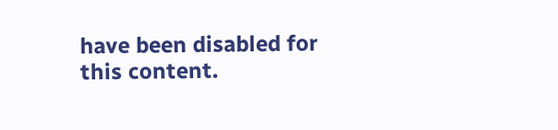have been disabled for this content.